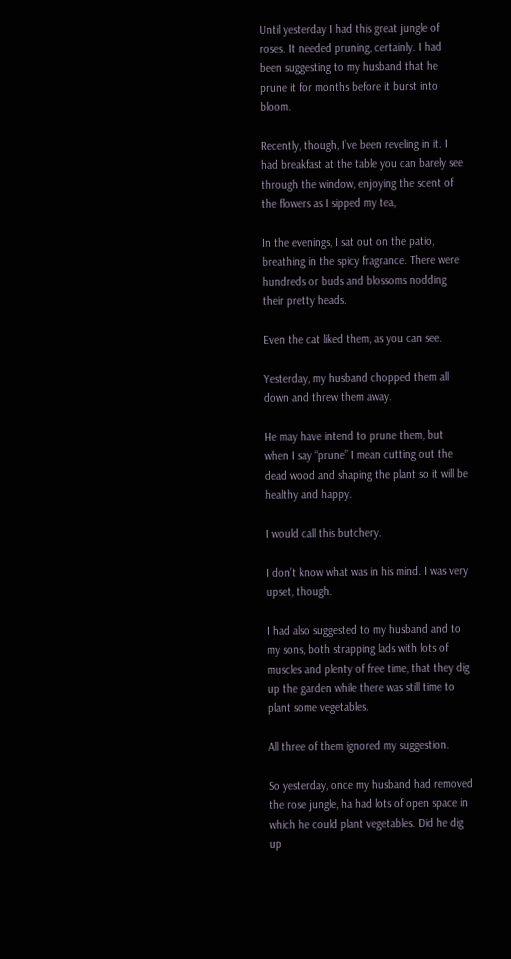Until yesterday I had this great jungle of roses. It needed pruning, certainly. I had been suggesting to my husband that he prune it for months before it burst into bloom.

Recently, though, I’ve been reveling in it. I had breakfast at the table you can barely see through the window, enjoying the scent of the flowers as I sipped my tea,

In the evenings, I sat out on the patio, breathing in the spicy fragrance. There were hundreds or buds and blossoms nodding their pretty heads.

Even the cat liked them, as you can see.

Yesterday, my husband chopped them all down and threw them away.

He may have intend to prune them, but when I say “prune” I mean cutting out the dead wood and shaping the plant so it will be healthy and happy.

I would call this butchery.

I don’t know what was in his mind. I was very upset, though.

I had also suggested to my husband and to my sons, both strapping lads with lots of muscles and plenty of free time, that they dig up the garden while there was still time to plant some vegetables.

All three of them ignored my suggestion.

So yesterday, once my husband had removed the rose jungle, ha had lots of open space in which he could plant vegetables. Did he dig up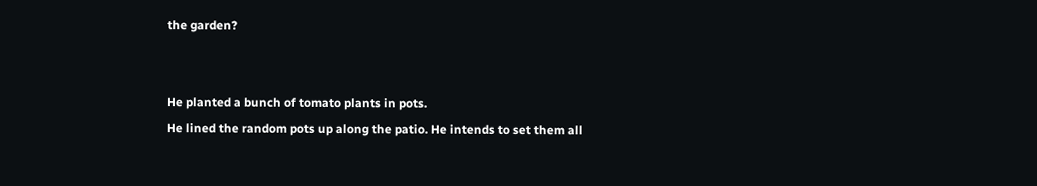the garden?


He planted a bunch of tomato plants in pots.
He lined the random pots up along the patio. He intends to set them all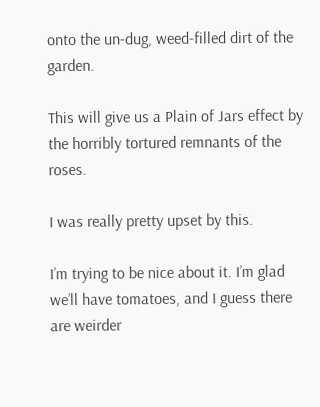onto the un-dug, weed-filled dirt of the garden.

This will give us a Plain of Jars effect by the horribly tortured remnants of the roses.

I was really pretty upset by this.

I’m trying to be nice about it. I’m glad we’ll have tomatoes, and I guess there are weirder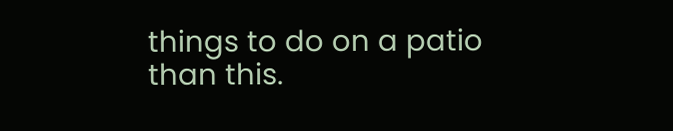things to do on a patio than this.